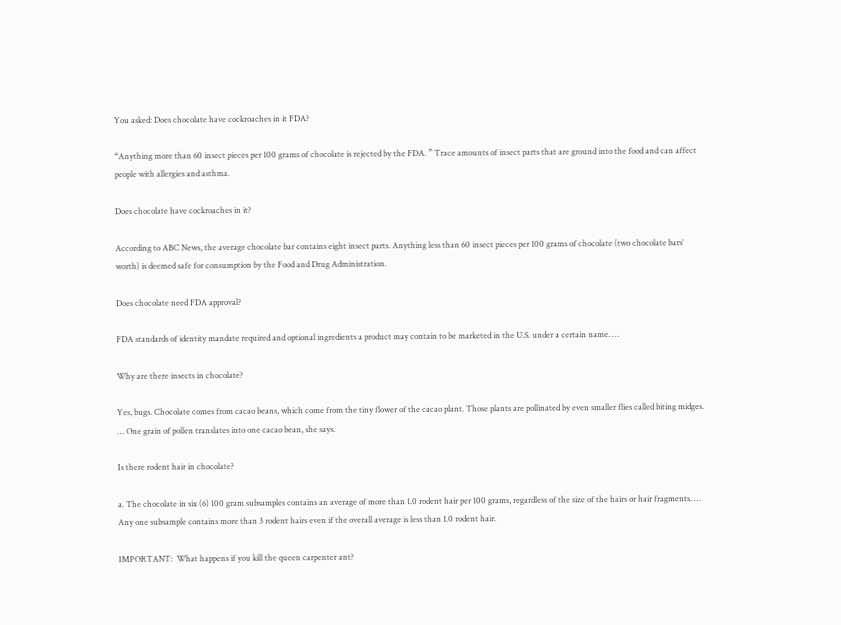You asked: Does chocolate have cockroaches in it FDA?

“Anything more than 60 insect pieces per 100 grams of chocolate is rejected by the FDA. ” Trace amounts of insect parts that are ground into the food and can affect people with allergies and asthma.

Does chocolate have cockroaches in it?

According to ABC News, the average chocolate bar contains eight insect parts. Anything less than 60 insect pieces per 100 grams of chocolate (two chocolate bars’ worth) is deemed safe for consumption by the Food and Drug Administration.

Does chocolate need FDA approval?

FDA standards of identity mandate required and optional ingredients a product may contain to be marketed in the U.S. under a certain name. …

Why are there insects in chocolate?

Yes, bugs. Chocolate comes from cacao beans, which come from the tiny flower of the cacao plant. Those plants are pollinated by even smaller flies called biting midges. … One grain of pollen translates into one cacao bean, she says.

Is there rodent hair in chocolate?

a. The chocolate in six (6) 100 gram subsamples contains an average of more than 1.0 rodent hair per 100 grams, regardless of the size of the hairs or hair fragments. … Any one subsample contains more than 3 rodent hairs even if the overall average is less than 1.0 rodent hair.

IMPORTANT:  What happens if you kill the queen carpenter ant?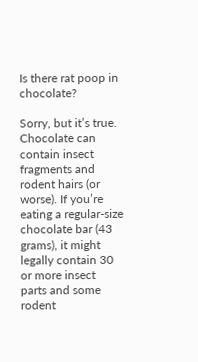Is there rat poop in chocolate?

Sorry, but it’s true. Chocolate can contain insect fragments and rodent hairs (or worse). If you’re eating a regular-size chocolate bar (43 grams), it might legally contain 30 or more insect parts and some rodent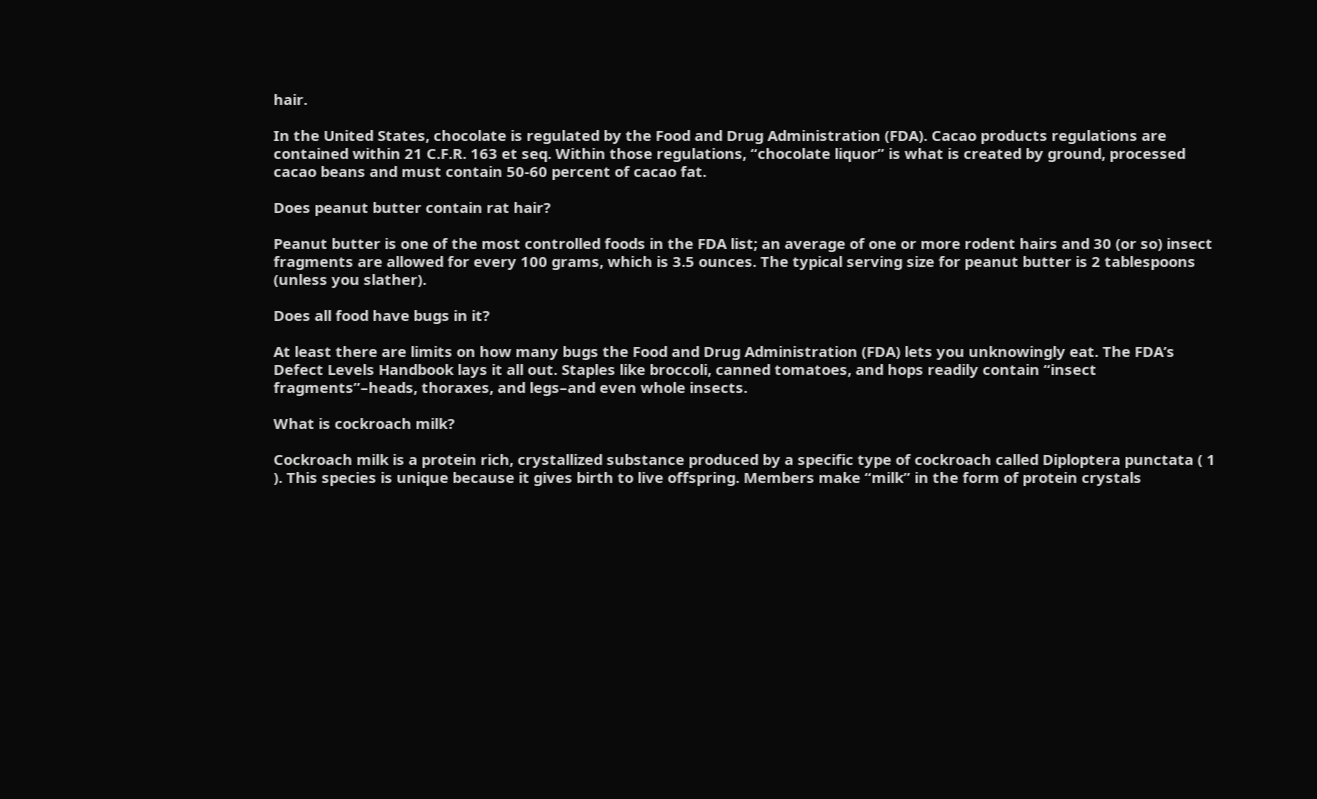hair.

In the United States, chocolate is regulated by the Food and Drug Administration (FDA). Cacao products regulations are contained within 21 C.F.R. 163 et seq. Within those regulations, “chocolate liquor” is what is created by ground, processed cacao beans and must contain 50-60 percent of cacao fat.

Does peanut butter contain rat hair?

Peanut butter is one of the most controlled foods in the FDA list; an average of one or more rodent hairs and 30 (or so) insect fragments are allowed for every 100 grams, which is 3.5 ounces. The typical serving size for peanut butter is 2 tablespoons (unless you slather).

Does all food have bugs in it?

At least there are limits on how many bugs the Food and Drug Administration (FDA) lets you unknowingly eat. The FDA’s Defect Levels Handbook lays it all out. Staples like broccoli, canned tomatoes, and hops readily contain “insect fragments”–heads, thoraxes, and legs–and even whole insects.

What is cockroach milk?

Cockroach milk is a protein rich, crystallized substance produced by a specific type of cockroach called Diploptera punctata ( 1 ). This species is unique because it gives birth to live offspring. Members make “milk” in the form of protein crystals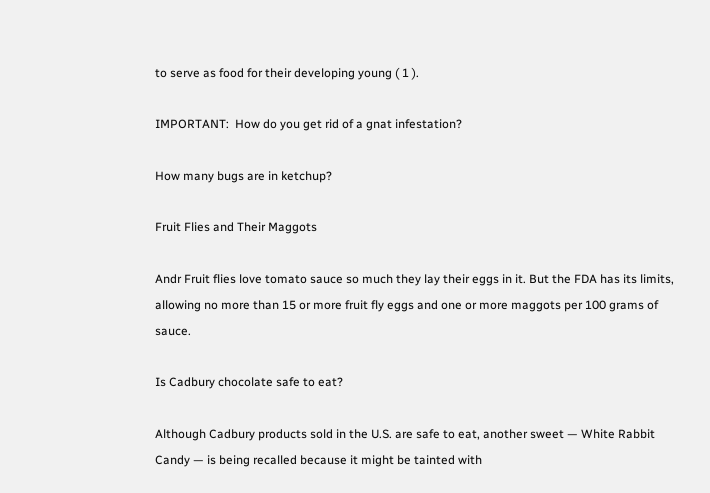to serve as food for their developing young ( 1 ).

IMPORTANT:  How do you get rid of a gnat infestation?

How many bugs are in ketchup?

Fruit Flies and Their Maggots

Andr Fruit flies love tomato sauce so much they lay their eggs in it. But the FDA has its limits, allowing no more than 15 or more fruit fly eggs and one or more maggots per 100 grams of sauce.

Is Cadbury chocolate safe to eat?

Although Cadbury products sold in the U.S. are safe to eat, another sweet — White Rabbit Candy — is being recalled because it might be tainted with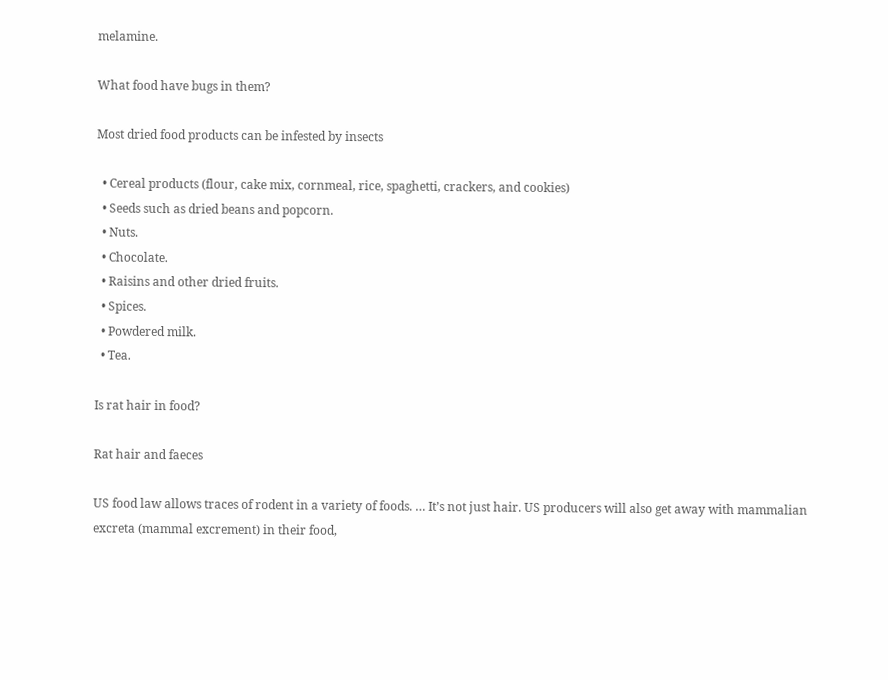melamine.

What food have bugs in them?

Most dried food products can be infested by insects

  • Cereal products (flour, cake mix, cornmeal, rice, spaghetti, crackers, and cookies)
  • Seeds such as dried beans and popcorn.
  • Nuts.
  • Chocolate.
  • Raisins and other dried fruits.
  • Spices.
  • Powdered milk.
  • Tea.

Is rat hair in food?

Rat hair and faeces

US food law allows traces of rodent in a variety of foods. … It’s not just hair. US producers will also get away with mammalian excreta (mammal excrement) in their food,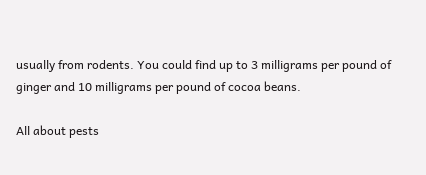usually from rodents. You could find up to 3 milligrams per pound of ginger and 10 milligrams per pound of cocoa beans.

All about pests